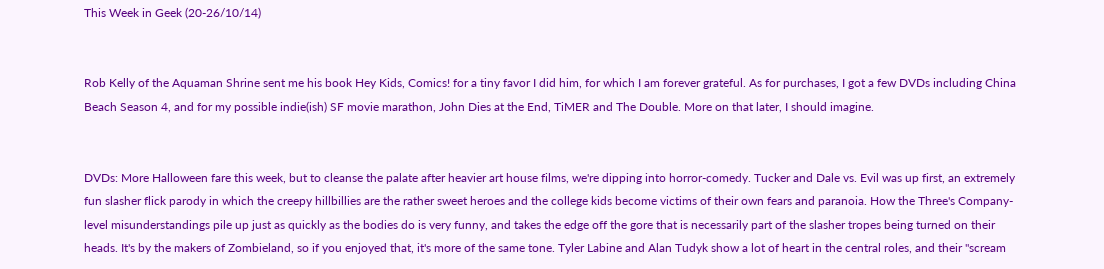This Week in Geek (20-26/10/14)


Rob Kelly of the Aquaman Shrine sent me his book Hey Kids, Comics! for a tiny favor I did him, for which I am forever grateful. As for purchases, I got a few DVDs including China Beach Season 4, and for my possible indie(ish) SF movie marathon, John Dies at the End, TiMER and The Double. More on that later, I should imagine.


DVDs: More Halloween fare this week, but to cleanse the palate after heavier art house films, we're dipping into horror-comedy. Tucker and Dale vs. Evil was up first, an extremely fun slasher flick parody in which the creepy hillbillies are the rather sweet heroes and the college kids become victims of their own fears and paranoia. How the Three's Company-level misunderstandings pile up just as quickly as the bodies do is very funny, and takes the edge off the gore that is necessarily part of the slasher tropes being turned on their heads. It's by the makers of Zombieland, so if you enjoyed that, it's more of the same tone. Tyler Labine and Alan Tudyk show a lot of heart in the central roles, and their "scream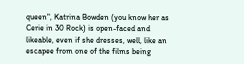queen", Katrina Bowden (you know her as Cerie in 30 Rock) is open-faced and likeable, even if she dresses, well, like an escapee from one of the films being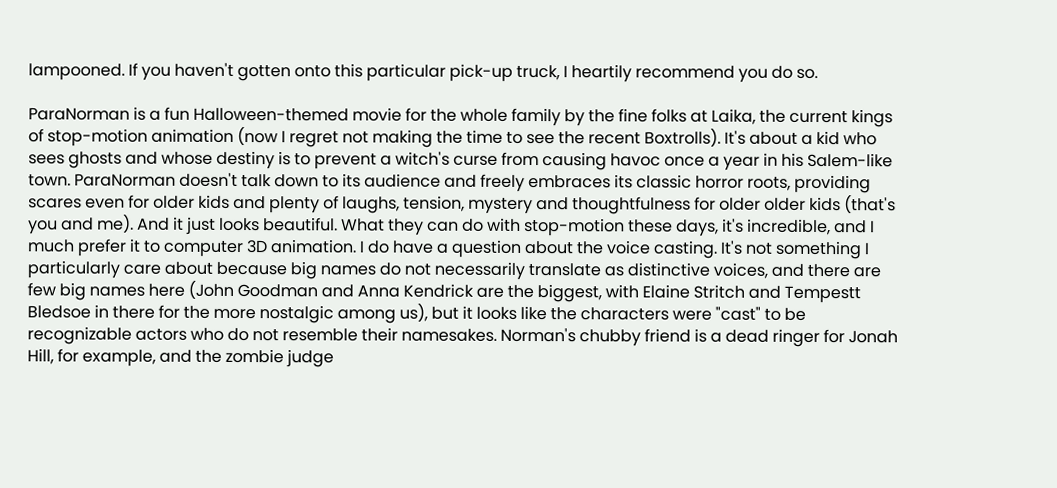lampooned. If you haven't gotten onto this particular pick-up truck, I heartily recommend you do so.

ParaNorman is a fun Halloween-themed movie for the whole family by the fine folks at Laika, the current kings of stop-motion animation (now I regret not making the time to see the recent Boxtrolls). It's about a kid who sees ghosts and whose destiny is to prevent a witch's curse from causing havoc once a year in his Salem-like town. ParaNorman doesn't talk down to its audience and freely embraces its classic horror roots, providing scares even for older kids and plenty of laughs, tension, mystery and thoughtfulness for older older kids (that's you and me). And it just looks beautiful. What they can do with stop-motion these days, it's incredible, and I much prefer it to computer 3D animation. I do have a question about the voice casting. It's not something I particularly care about because big names do not necessarily translate as distinctive voices, and there are few big names here (John Goodman and Anna Kendrick are the biggest, with Elaine Stritch and Tempestt Bledsoe in there for the more nostalgic among us), but it looks like the characters were "cast" to be recognizable actors who do not resemble their namesakes. Norman's chubby friend is a dead ringer for Jonah Hill, for example, and the zombie judge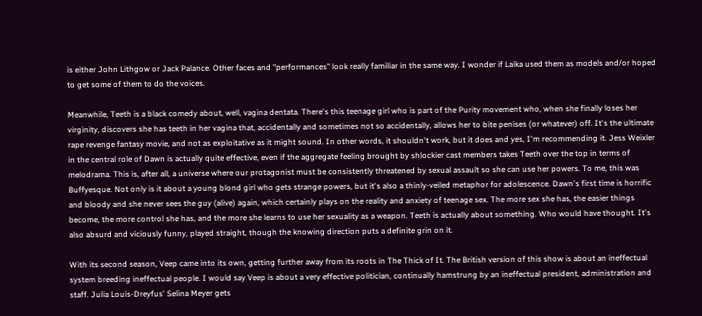is either John Lithgow or Jack Palance. Other faces and "performances" look really familiar in the same way. I wonder if Laika used them as models and/or hoped to get some of them to do the voices.

Meanwhile, Teeth is a black comedy about, well, vagina dentata. There's this teenage girl who is part of the Purity movement who, when she finally loses her virginity, discovers she has teeth in her vagina that, accidentally and sometimes not so accidentally, allows her to bite penises (or whatever) off. It's the ultimate rape revenge fantasy movie, and not as exploitative as it might sound. In other words, it shouldn't work, but it does and yes, I'm recommending it. Jess Weixler in the central role of Dawn is actually quite effective, even if the aggregate feeling brought by shlockier cast members takes Teeth over the top in terms of melodrama. This is, after all, a universe where our protagonist must be consistently threatened by sexual assault so she can use her powers. To me, this was Buffyesque. Not only is it about a young blond girl who gets strange powers, but it's also a thinly-veiled metaphor for adolescence. Dawn's first time is horrific and bloody and she never sees the guy (alive) again, which certainly plays on the reality and anxiety of teenage sex. The more sex she has, the easier things become, the more control she has, and the more she learns to use her sexuality as a weapon. Teeth is actually about something. Who would have thought. It's also absurd and viciously funny, played straight, though the knowing direction puts a definite grin on it.

With its second season, Veep came into its own, getting further away from its roots in The Thick of It. The British version of this show is about an ineffectual system breeding ineffectual people. I would say Veep is about a very effective politician, continually hamstrung by an ineffectual president, administration and staff. Julia Louis-Dreyfus' Selina Meyer gets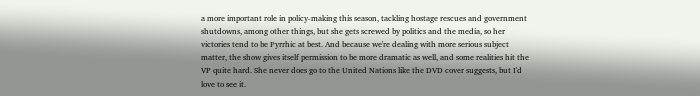a more important role in policy-making this season, tackling hostage rescues and government shutdowns, among other things, but she gets screwed by politics and the media, so her victories tend to be Pyrrhic at best. And because we're dealing with more serious subject matter, the show gives itself permission to be more dramatic as well, and some realities hit the VP quite hard. She never does go to the United Nations like the DVD cover suggests, but I'd love to see it.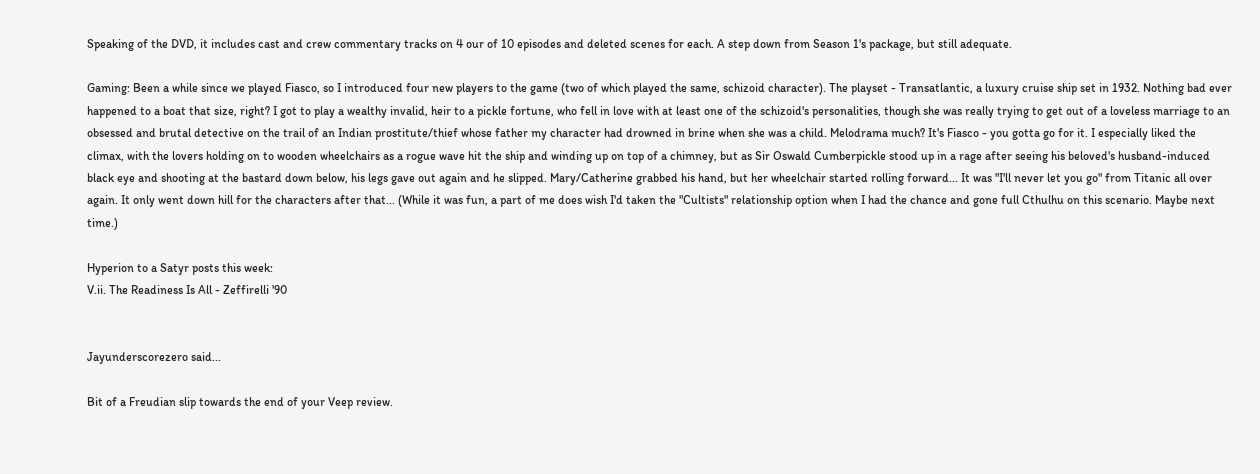Speaking of the DVD, it includes cast and crew commentary tracks on 4 our of 10 episodes and deleted scenes for each. A step down from Season 1's package, but still adequate.

Gaming: Been a while since we played Fiasco, so I introduced four new players to the game (two of which played the same, schizoid character). The playset - Transatlantic, a luxury cruise ship set in 1932. Nothing bad ever happened to a boat that size, right? I got to play a wealthy invalid, heir to a pickle fortune, who fell in love with at least one of the schizoid's personalities, though she was really trying to get out of a loveless marriage to an obsessed and brutal detective on the trail of an Indian prostitute/thief whose father my character had drowned in brine when she was a child. Melodrama much? It's Fiasco - you gotta go for it. I especially liked the climax, with the lovers holding on to wooden wheelchairs as a rogue wave hit the ship and winding up on top of a chimney, but as Sir Oswald Cumberpickle stood up in a rage after seeing his beloved's husband-induced black eye and shooting at the bastard down below, his legs gave out again and he slipped. Mary/Catherine grabbed his hand, but her wheelchair started rolling forward... It was "I'll never let you go" from Titanic all over again. It only went down hill for the characters after that... (While it was fun, a part of me does wish I'd taken the "Cultists" relationship option when I had the chance and gone full Cthulhu on this scenario. Maybe next time.)

Hyperion to a Satyr posts this week:
V.ii. The Readiness Is All - Zeffirelli '90


Jayunderscorezero said...

Bit of a Freudian slip towards the end of your Veep review.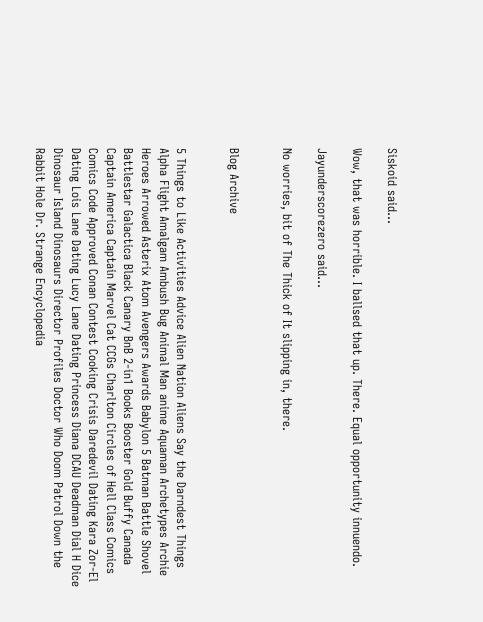Siskoid said...

Wow, that was horrible. I ballsed that up. There. Equal opportunity innuendo.

Jayunderscorezero said...

No worries, bit of The Thick of It slipping in, there.


Blog Archive


5 Things to Like Activities Advice Alien Nation Aliens Say the Darndest Things Alpha Flight Amalgam Ambush Bug Animal Man anime Aquaman Archetypes Archie Heroes Arrowed Asterix Atom Avengers Awards Babylon 5 Batman Battle Shovel Battlestar Galactica Black Canary BnB 2-in1 Books Booster Gold Buffy Canada Captain America Captain Marvel Cat CCGs Charlton Circles of Hell Class Comics Comics Code Approved Conan Contest Cooking Crisis Daredevil Dating Kara Zor-El Dating Lois Lane Dating Lucy Lane Dating Princess Diana DCAU Deadman Dial H Dice Dinosaur Island Dinosaurs Director Profiles Doctor Who Doom Patrol Down the Rabbit Hole Dr. Strange Encyclopedia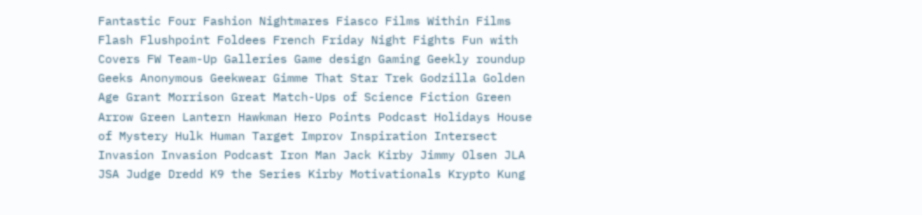Fantastic Four Fashion Nightmares Fiasco Films Within Films Flash Flushpoint Foldees French Friday Night Fights Fun with Covers FW Team-Up Galleries Game design Gaming Geekly roundup Geeks Anonymous Geekwear Gimme That Star Trek Godzilla Golden Age Grant Morrison Great Match-Ups of Science Fiction Green Arrow Green Lantern Hawkman Hero Points Podcast Holidays House of Mystery Hulk Human Target Improv Inspiration Intersect Invasion Invasion Podcast Iron Man Jack Kirby Jimmy Olsen JLA JSA Judge Dredd K9 the Series Kirby Motivationals Krypto Kung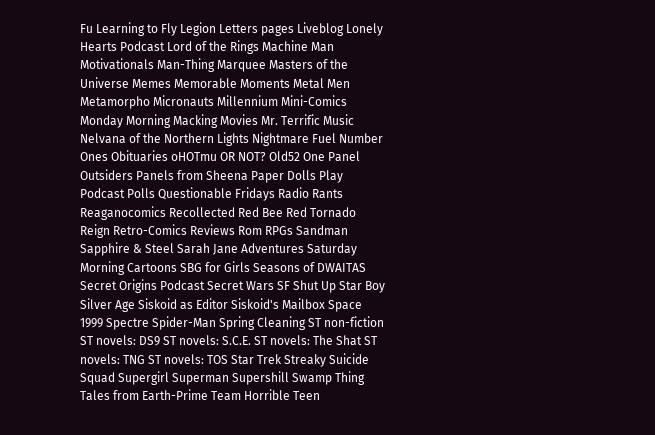Fu Learning to Fly Legion Letters pages Liveblog Lonely Hearts Podcast Lord of the Rings Machine Man Motivationals Man-Thing Marquee Masters of the Universe Memes Memorable Moments Metal Men Metamorpho Micronauts Millennium Mini-Comics Monday Morning Macking Movies Mr. Terrific Music Nelvana of the Northern Lights Nightmare Fuel Number Ones Obituaries oHOTmu OR NOT? Old52 One Panel Outsiders Panels from Sheena Paper Dolls Play Podcast Polls Questionable Fridays Radio Rants Reaganocomics Recollected Red Bee Red Tornado Reign Retro-Comics Reviews Rom RPGs Sandman Sapphire & Steel Sarah Jane Adventures Saturday Morning Cartoons SBG for Girls Seasons of DWAITAS Secret Origins Podcast Secret Wars SF Shut Up Star Boy Silver Age Siskoid as Editor Siskoid's Mailbox Space 1999 Spectre Spider-Man Spring Cleaning ST non-fiction ST novels: DS9 ST novels: S.C.E. ST novels: The Shat ST novels: TNG ST novels: TOS Star Trek Streaky Suicide Squad Supergirl Superman Supershill Swamp Thing Tales from Earth-Prime Team Horrible Teen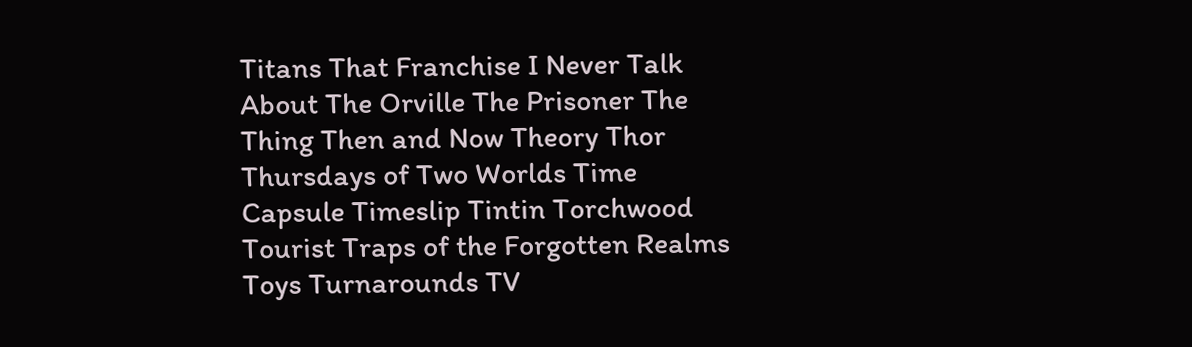Titans That Franchise I Never Talk About The Orville The Prisoner The Thing Then and Now Theory Thor Thursdays of Two Worlds Time Capsule Timeslip Tintin Torchwood Tourist Traps of the Forgotten Realms Toys Turnarounds TV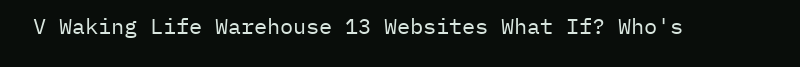V Waking Life Warehouse 13 Websites What If? Who's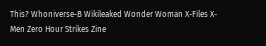This? Whoniverse-B Wikileaked Wonder Woman X-Files X-Men Zero Hour Strikes Zine